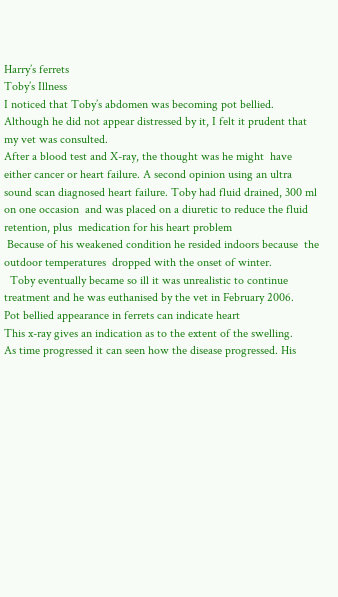Harry’s ferrets
Toby’s Illness
I noticed that Toby’s abdomen was becoming pot bellied. Although he did not appear distressed by it, I felt it prudent that my vet was consulted.
After a blood test and X-ray, the thought was he might  have either cancer or heart failure. A second opinion using an ultra sound scan diagnosed heart failure. Toby had fluid drained, 300 ml on one occasion  and was placed on a diuretic to reduce the fluid retention, plus  medication for his heart problem
 Because of his weakened condition he resided indoors because  the outdoor temperatures  dropped with the onset of winter.
  Toby eventually became so ill it was unrealistic to continue treatment and he was euthanised by the vet in February 2006.
Pot bellied appearance in ferrets can indicate heart
This x-ray gives an indication as to the extent of the swelling.
As time progressed it can seen how the disease progressed. His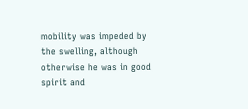mobility was impeded by the swelling, although otherwise he was in good spirit and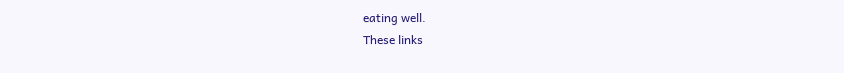eating well.
These links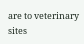are to veterinary sites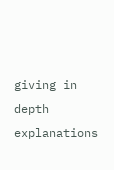giving in depth explanations